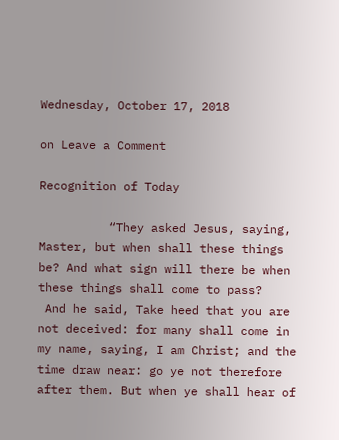Wednesday, October 17, 2018

on Leave a Comment

Recognition of Today

          “They asked Jesus, saying, Master, but when shall these things be? And what sign will there be when these things shall come to pass?
 And he said, Take heed that you are not deceived: for many shall come in my name, saying, I am Christ; and the time draw near: go ye not therefore after them. But when ye shall hear of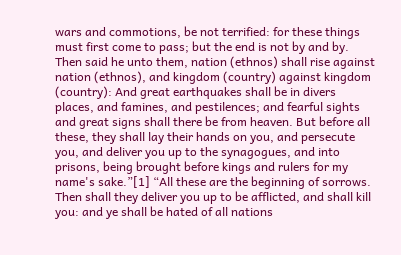wars and commotions, be not terrified: for these things must first come to pass; but the end is not by and by. Then said he unto them, nation (ethnos) shall rise against nation (ethnos), and kingdom (country) against kingdom (country): And great earthquakes shall be in divers places, and famines, and pestilences; and fearful sights and great signs shall there be from heaven. But before all these, they shall lay their hands on you, and persecute you, and deliver you up to the synagogues, and into prisons, being brought before kings and rulers for my name's sake.”[1] “All these are the beginning of sorrows. Then shall they deliver you up to be afflicted, and shall kill you: and ye shall be hated of all nations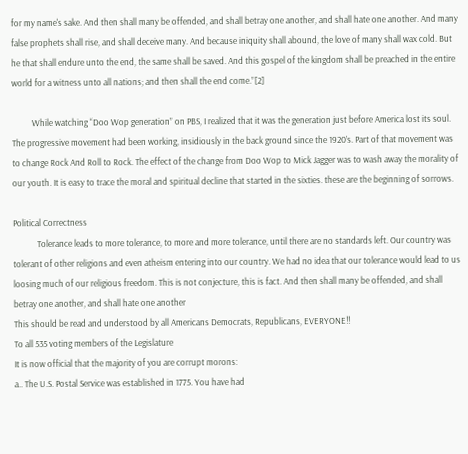for my name's sake. And then shall many be offended, and shall betray one another, and shall hate one another. And many false prophets shall rise, and shall deceive many. And because iniquity shall abound, the love of many shall wax cold. But he that shall endure unto the end, the same shall be saved. And this gospel of the kingdom shall be preached in the entire world for a witness unto all nations; and then shall the end come.”[2]

          While watching “Doo Wop generation” on PBS, I realized that it was the generation just before America lost its soul. The progressive movement had been working, insidiously in the back ground since the 1920’s. Part of that movement was to change Rock And Roll to Rock. The effect of the change from Doo Wop to Mick Jagger was to wash away the morality of our youth. It is easy to trace the moral and spiritual decline that started in the sixties. these are the beginning of sorrows.

Political Correctness
            Tolerance leads to more tolerance, to more and more tolerance, until there are no standards left. Our country was tolerant of other religions and even atheism entering into our country. We had no idea that our tolerance would lead to us loosing much of our religious freedom. This is not conjecture, this is fact. And then shall many be offended, and shall betray one another, and shall hate one another
This should be read and understood by all Americans Democrats, Republicans, EVERYONE!!
To all 535 voting members of the Legislature
It is now official that the majority of you are corrupt morons:
a.. The U.S. Postal Service was established in 1775. You have had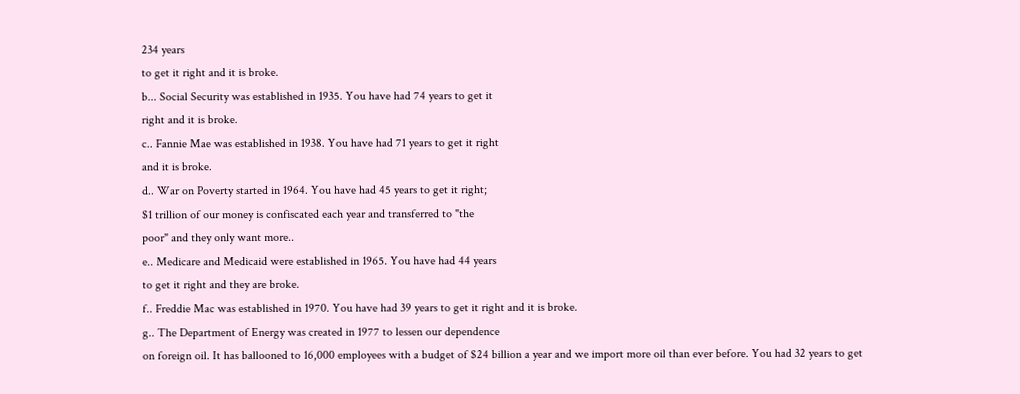234 years
to get it right and it is broke.
b... Social Security was established in 1935. You have had 74 years to get it
right and it is broke.
c.. Fannie Mae was established in 1938. You have had 71 years to get it right
and it is broke.
d.. War on Poverty started in 1964. You have had 45 years to get it right;
$1 trillion of our money is confiscated each year and transferred to "the
poor" and they only want more..
e.. Medicare and Medicaid were established in 1965. You have had 44 years
to get it right and they are broke.
f.. Freddie Mac was established in 1970. You have had 39 years to get it right and it is broke.
g.. The Department of Energy was created in 1977 to lessen our dependence
on foreign oil. It has ballooned to 16,000 employees with a budget of $24 billion a year and we import more oil than ever before. You had 32 years to get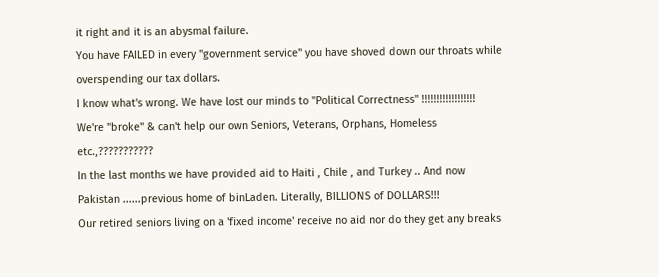it right and it is an abysmal failure.
You have FAILED in every "government service" you have shoved down our throats while overspending our tax dollars.
I know what's wrong. We have lost our minds to "Political Correctness" !!!!!!!!!!!!!!!!!!
We're "broke" & can't help our own Seniors, Veterans, Orphans, Homeless etc.,???????????
In the last months we have provided aid to Haiti , Chile , and Turkey .. And now Pakistan ......previous home of binLaden. Literally, BILLIONS of DOLLARS!!!
Our retired seniors living on a 'fixed income' receive no aid nor do they get any breaks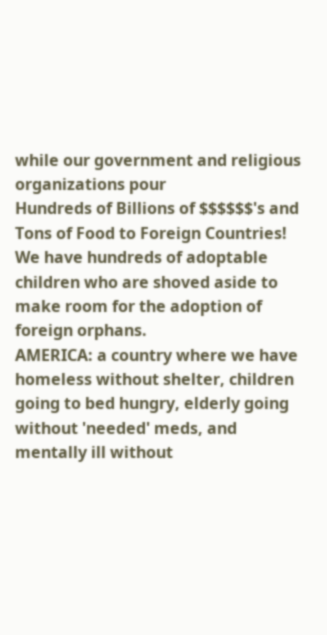while our government and religious organizations pour
Hundreds of Billions of $$$$$$'s and Tons of Food to Foreign Countries! We have hundreds of adoptable children who are shoved aside to make room for the adoption of foreign orphans.
AMERICA: a country where we have homeless without shelter, children going to bed hungry, elderly going without 'needed' meds, and mentally ill without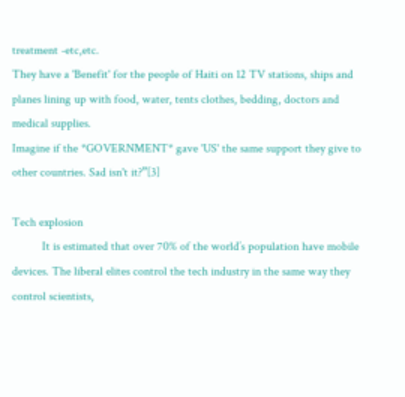treatment -etc,etc.
They have a 'Benefit' for the people of Haiti on 12 TV stations, ships and planes lining up with food, water, tents clothes, bedding, doctors and medical supplies.
Imagine if the *GOVERNMENT* gave 'US' the same support they give to other countries. Sad isn't it?”[3]

Tech explosion
          It is estimated that over 70% of the world’s population have mobile devices. The liberal elites control the tech industry in the same way they control scientists,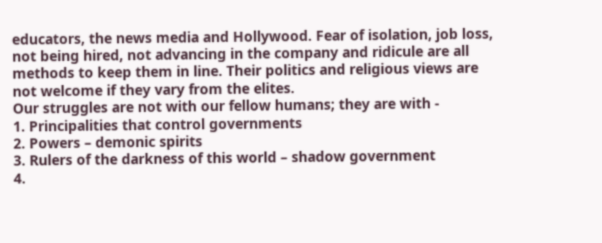educators, the news media and Hollywood. Fear of isolation, job loss, not being hired, not advancing in the company and ridicule are all methods to keep them in line. Their politics and religious views are not welcome if they vary from the elites.
Our struggles are not with our fellow humans; they are with -
1. Principalities that control governments
2. Powers – demonic spirits
3. Rulers of the darkness of this world – shadow government
4.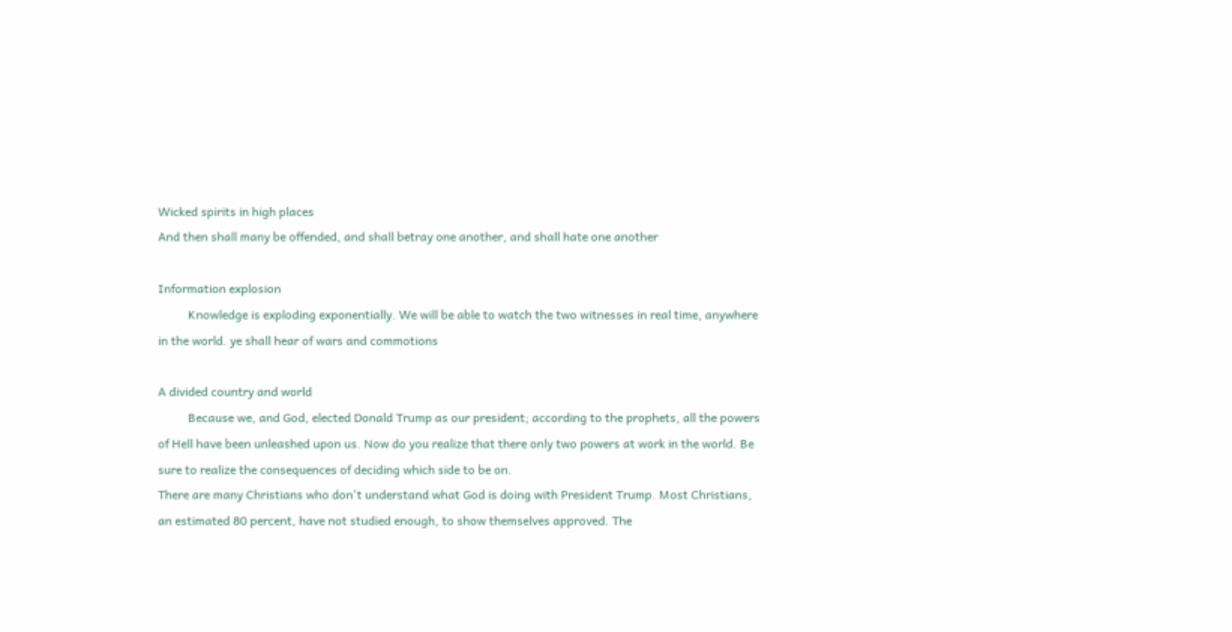Wicked spirits in high places
And then shall many be offended, and shall betray one another, and shall hate one another

Information explosion
          Knowledge is exploding exponentially. We will be able to watch the two witnesses in real time, anywhere in the world. ye shall hear of wars and commotions

A divided country and world
          Because we, and God, elected Donald Trump as our president; according to the prophets, all the powers of Hell have been unleashed upon us. Now do you realize that there only two powers at work in the world. Be sure to realize the consequences of deciding which side to be on.
There are many Christians who don't understand what God is doing with President Trump. Most Christians, an estimated 80 percent, have not studied enough, to show themselves approved. The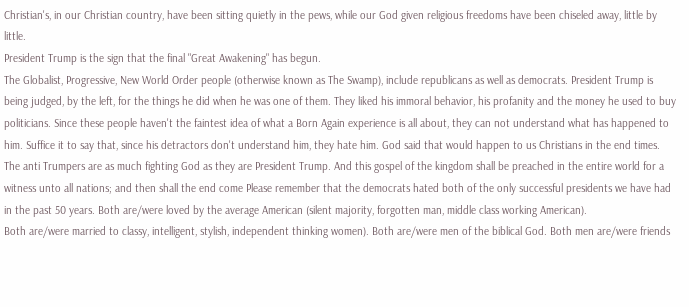Christian's, in our Christian country, have been sitting quietly in the pews, while our God given religious freedoms have been chiseled away, little by little.
President Trump is the sign that the final "Great Awakening" has begun.
The Globalist, Progressive, New World Order people (otherwise known as The Swamp), include republicans as well as democrats. President Trump is being judged, by the left, for the things he did when he was one of them. They liked his immoral behavior, his profanity and the money he used to buy politicians. Since these people haven't the faintest idea of what a Born Again experience is all about, they can not understand what has happened to him. Suffice it to say that, since his detractors don't understand him, they hate him. God said that would happen to us Christians in the end times. The anti Trumpers are as much fighting God as they are President Trump. And this gospel of the kingdom shall be preached in the entire world for a witness unto all nations; and then shall the end come Please remember that the democrats hated both of the only successful presidents we have had in the past 50 years. Both are/were loved by the average American (silent majority, forgotten man, middle class working American).
Both are/were married to classy, intelligent, stylish, independent thinking women). Both are/were men of the biblical God. Both men are/were friends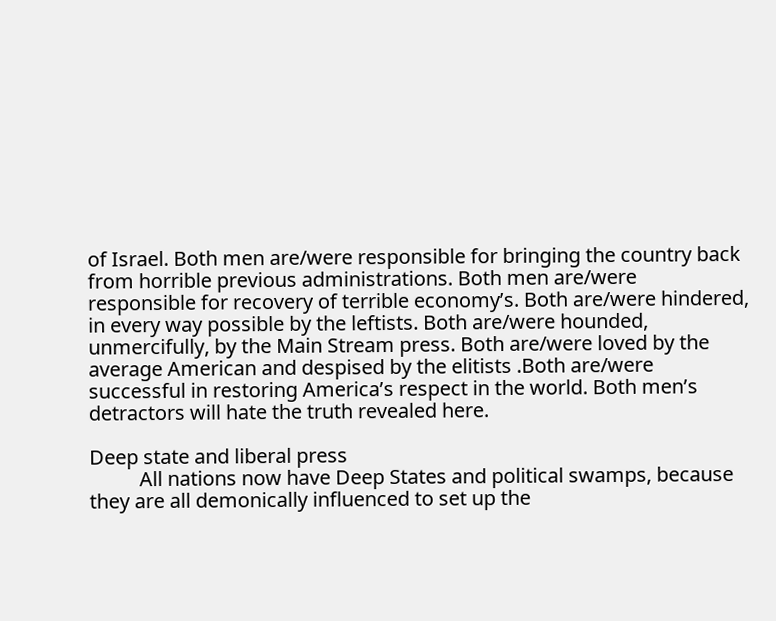of Israel. Both men are/were responsible for bringing the country back from horrible previous administrations. Both men are/were responsible for recovery of terrible economy’s. Both are/were hindered, in every way possible by the leftists. Both are/were hounded, unmercifully, by the Main Stream press. Both are/were loved by the average American and despised by the elitists .Both are/were successful in restoring America’s respect in the world. Both men’s detractors will hate the truth revealed here.

Deep state and liberal press
          All nations now have Deep States and political swamps, because they are all demonically influenced to set up the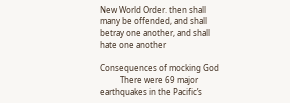New World Order. then shall many be offended, and shall betray one another, and shall hate one another

Consequences of mocking God
          There were 69 major earthquakes in the Pacific’s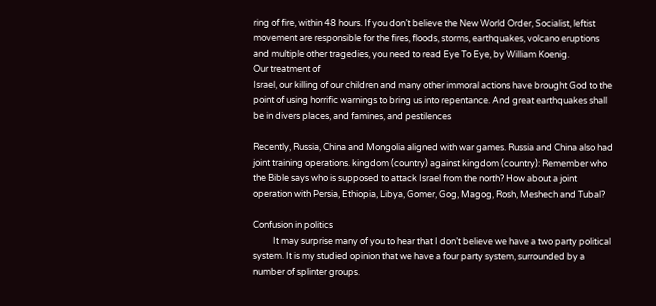ring of fire, within 48 hours. If you don’t believe the New World Order, Socialist, leftist movement are responsible for the fires, floods, storms, earthquakes, volcano eruptions and multiple other tragedies, you need to read Eye To Eye, by William Koenig.
Our treatment of
Israel, our killing of our children and many other immoral actions have brought God to the point of using horrific warnings to bring us into repentance. And great earthquakes shall be in divers places, and famines, and pestilences

Recently, Russia, China and Mongolia aligned with war games. Russia and China also had joint training operations. kingdom (country) against kingdom (country): Remember who the Bible says who is supposed to attack Israel from the north? How about a joint operation with Persia, Ethiopia, Libya, Gomer, Gog, Magog, Rosh, Meshech and Tubal?

Confusion in politics
          It may surprise many of you to hear that I don’t believe we have a two party political system. It is my studied opinion that we have a four party system, surrounded by a number of splinter groups.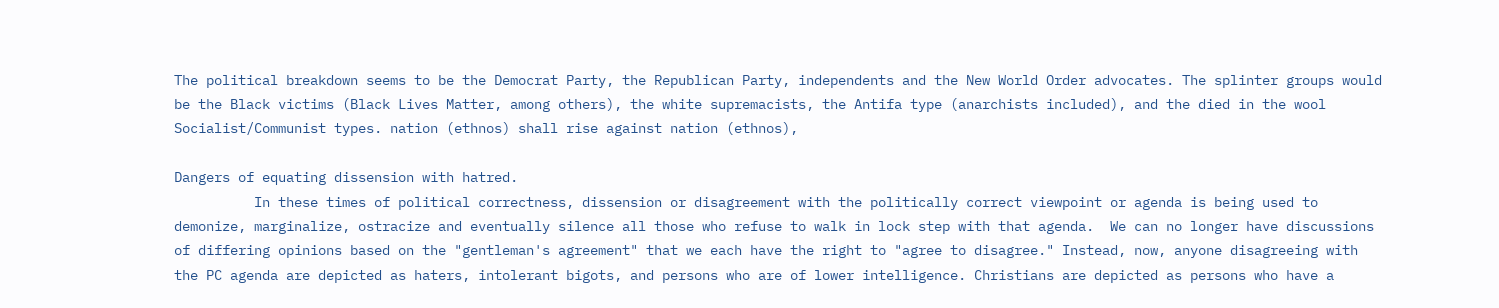The political breakdown seems to be the Democrat Party, the Republican Party, independents and the New World Order advocates. The splinter groups would be the Black victims (Black Lives Matter, among others), the white supremacists, the Antifa type (anarchists included), and the died in the wool Socialist/Communist types. nation (ethnos) shall rise against nation (ethnos),

Dangers of equating dissension with hatred.
          In these times of political correctness, dissension or disagreement with the politically correct viewpoint or agenda is being used to demonize, marginalize, ostracize and eventually silence all those who refuse to walk in lock step with that agenda.  We can no longer have discussions of differing opinions based on the "gentleman's agreement" that we each have the right to "agree to disagree." Instead, now, anyone disagreeing with the PC agenda are depicted as haters, intolerant bigots, and persons who are of lower intelligence. Christians are depicted as persons who have a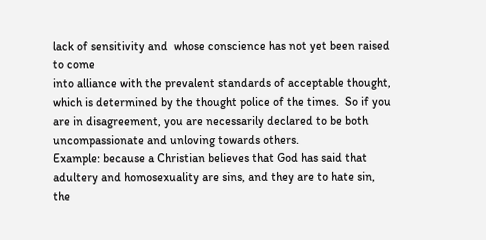lack of sensitivity and  whose conscience has not yet been raised to come
into alliance with the prevalent standards of acceptable thought, which is determined by the thought police of the times.  So if you are in disagreement, you are necessarily declared to be both uncompassionate and unloving towards others.
Example: because a Christian believes that God has said that adultery and homosexuality are sins, and they are to hate sin, the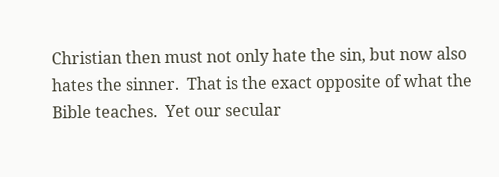Christian then must not only hate the sin, but now also hates the sinner.  That is the exact opposite of what the Bible teaches.  Yet our secular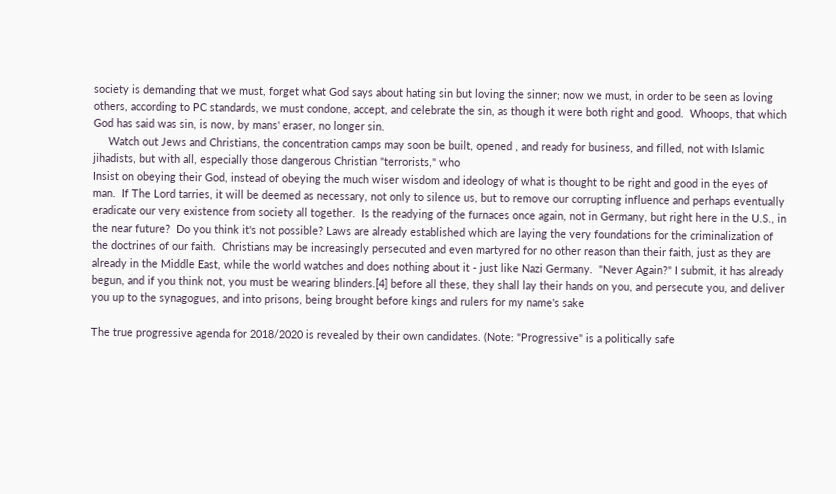society is demanding that we must, forget what God says about hating sin but loving the sinner; now we must, in order to be seen as loving others, according to PC standards, we must condone, accept, and celebrate the sin, as though it were both right and good.  Whoops, that which God has said was sin, is now, by mans' eraser, no longer sin.
     Watch out Jews and Christians, the concentration camps may soon be built, opened , and ready for business, and filled, not with Islamic jihadists, but with all, especially those dangerous Christian "terrorists," who
Insist on obeying their God, instead of obeying the much wiser wisdom and ideology of what is thought to be right and good in the eyes of man.  If The Lord tarries, it will be deemed as necessary, not only to silence us, but to remove our corrupting influence and perhaps eventually eradicate our very existence from society all together.  Is the readying of the furnaces once again, not in Germany, but right here in the U.S., in the near future?  Do you think it's not possible? Laws are already established which are laying the very foundations for the criminalization of the doctrines of our faith.  Christians may be increasingly persecuted and even martyred for no other reason than their faith, just as they are already in the Middle East, while the world watches and does nothing about it - just like Nazi Germany.  "Never Again?" I submit, it has already begun, and if you think not, you must be wearing blinders.[4] before all these, they shall lay their hands on you, and persecute you, and deliver you up to the synagogues, and into prisons, being brought before kings and rulers for my name's sake

The true progressive agenda for 2018/2020 is revealed by their own candidates. (Note: "Progressive" is a politically safe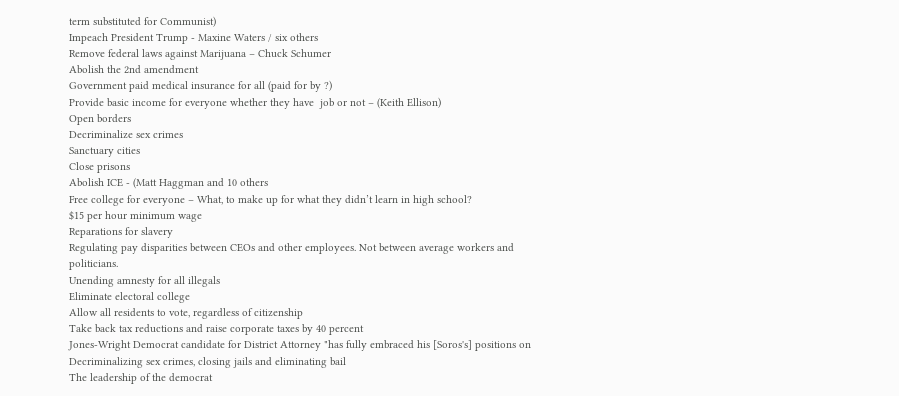term substituted for Communist)
Impeach President Trump - Maxine Waters / six others
Remove federal laws against Marijuana – Chuck Schumer
Abolish the 2nd amendment
Government paid medical insurance for all (paid for by ?)
Provide basic income for everyone whether they have  job or not – (Keith Ellison)
Open borders
Decriminalize sex crimes
Sanctuary cities
Close prisons
Abolish ICE - (Matt Haggman and 10 others
Free college for everyone – What, to make up for what they didn’t learn in high school?
$15 per hour minimum wage
Reparations for slavery
Regulating pay disparities between CEOs and other employees. Not between average workers and politicians.
Unending amnesty for all illegals
Eliminate electoral college
Allow all residents to vote, regardless of citizenship
Take back tax reductions and raise corporate taxes by 40 percent
Jones-Wright Democrat candidate for District Attorney "has fully embraced his [Soros's] positions on
Decriminalizing sex crimes, closing jails and eliminating bail
The leadership of the democrat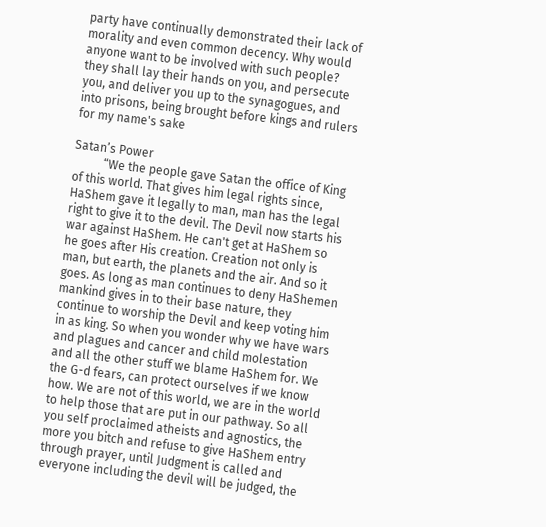party have continually demonstrated their lack of morality and even common decency. Why would anyone want to be involved with such people? they shall lay their hands on you, and persecute you, and deliver you up to the synagogues, and into prisons, being brought before kings and rulers for my name's sake

Satan’s Power
          “We the people gave Satan the office of King of this world. That gives him legal rights since, HaShem gave it legally to man, man has the legal right to give it to the devil. The Devil now starts his war against HaShem. He can't get at HaShem so he goes after His creation. Creation not only is man, but earth, the planets and the air. And so it goes. As long as man continues to deny HaShemen mankind gives in to their base nature, they continue to worship the Devil and keep voting him in as king. So when you wonder why we have wars and plagues and cancer and child molestation and all the other stuff we blame HaShem for. We the G-d fears, can protect ourselves if we know how. We are not of this world, we are in the world to help those that are put in our pathway. So all you self proclaimed atheists and agnostics, the more you bitch and refuse to give HaShem entry through prayer, until Judgment is called and everyone including the devil will be judged, the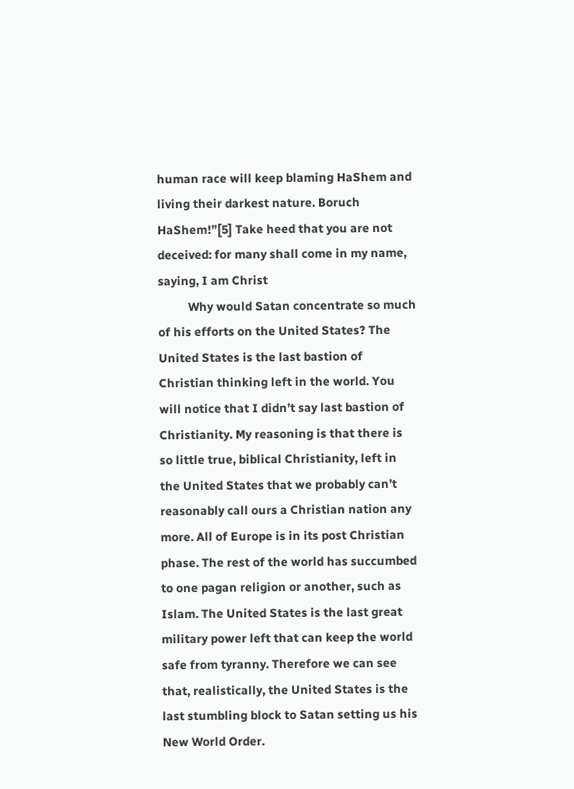human race will keep blaming HaShem and living their darkest nature. Boruch HaShem!”[5] Take heed that you are not deceived: for many shall come in my name, saying, I am Christ
          Why would Satan concentrate so much of his efforts on the United States? The United States is the last bastion of Christian thinking left in the world. You will notice that I didn’t say last bastion of Christianity. My reasoning is that there is so little true, biblical Christianity, left in the United States that we probably can’t reasonably call ours a Christian nation any more. All of Europe is in its post Christian phase. The rest of the world has succumbed to one pagan religion or another, such as Islam. The United States is the last great military power left that can keep the world safe from tyranny. Therefore we can see that, realistically, the United States is the last stumbling block to Satan setting us his New World Order.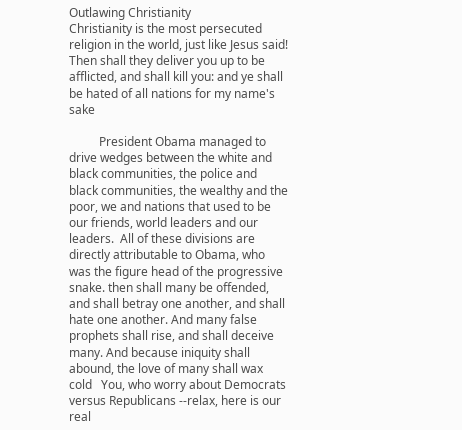Outlawing Christianity
Christianity is the most persecuted religion in the world, just like Jesus said!
Then shall they deliver you up to be afflicted, and shall kill you: and ye shall be hated of all nations for my name's sake

          President Obama managed to drive wedges between the white and black communities, the police and black communities, the wealthy and the poor, we and nations that used to be our friends, world leaders and our leaders.  All of these divisions are directly attributable to Obama, who was the figure head of the progressive snake. then shall many be offended, and shall betray one another, and shall hate one another. And many false prophets shall rise, and shall deceive many. And because iniquity shall abound, the love of many shall wax cold   You, who worry about Democrats versus Republicans --relax, here is our real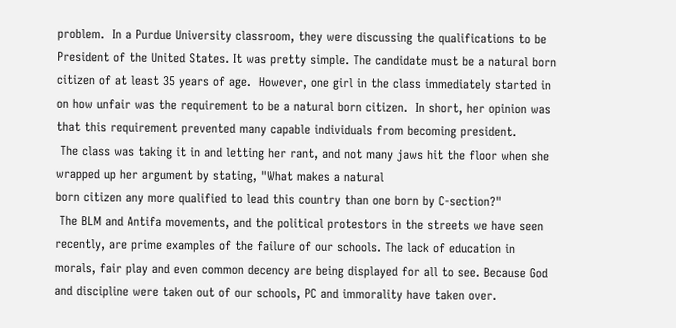problem.  In a Purdue University classroom, they were discussing the qualifications to be President of the United States. It was pretty simple. The candidate must be a natural born citizen of at least 35 years of age.  However, one girl in the class immediately started in on how unfair was the requirement to be a natural born citizen.  In short, her opinion was that this requirement prevented many capable individuals from becoming president.
 The class was taking it in and letting her rant, and not many jaws hit the floor when she wrapped up her argument by stating, "What makes a natural
born citizen any more qualified to lead this country than one born by C-section?"
 The BLM and Antifa movements, and the political protestors in the streets we have seen recently, are prime examples of the failure of our schools. The lack of education in morals, fair play and even common decency are being displayed for all to see. Because God and discipline were taken out of our schools, PC and immorality have taken over.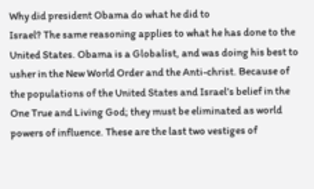Why did president Obama do what he did to
Israel? The same reasoning applies to what he has done to the United States. Obama is a Globalist, and was doing his best to usher in the New World Order and the Anti-christ. Because of the populations of the United States and Israel’s belief in the One True and Living God; they must be eliminated as world powers of influence. These are the last two vestiges of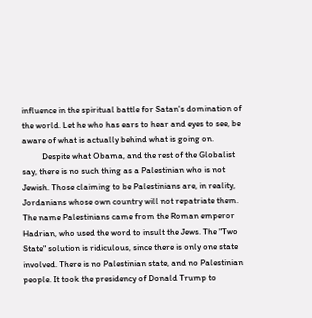influence in the spiritual battle for Satan's domination of the world. Let he who has ears to hear and eyes to see, be aware of what is actually behind what is going on.
          Despite what Obama, and the rest of the Globalist say, there is no such thing as a Palestinian who is not Jewish. Those claiming to be Palestinians are, in reality, Jordanians whose own country will not repatriate them. The name Palestinians came from the Roman emperor Hadrian, who used the word to insult the Jews. The "Two State" solution is ridiculous, since there is only one state involved. There is no Palestinian state, and no Palestinian people. It took the presidency of Donald Trump to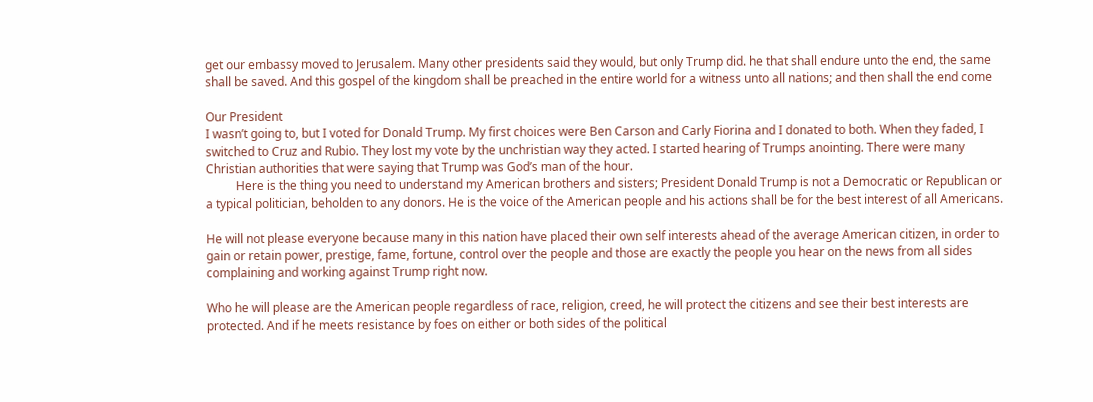get our embassy moved to Jerusalem. Many other presidents said they would, but only Trump did. he that shall endure unto the end, the same shall be saved. And this gospel of the kingdom shall be preached in the entire world for a witness unto all nations; and then shall the end come

Our President
I wasn’t going to, but I voted for Donald Trump. My first choices were Ben Carson and Carly Fiorina and I donated to both. When they faded, I switched to Cruz and Rubio. They lost my vote by the unchristian way they acted. I started hearing of Trumps anointing. There were many Christian authorities that were saying that Trump was God’s man of the hour.
          Here is the thing you need to understand my American brothers and sisters; President Donald Trump is not a Democratic or Republican or a typical politician, beholden to any donors. He is the voice of the American people and his actions shall be for the best interest of all Americans.

He will not please everyone because many in this nation have placed their own self interests ahead of the average American citizen, in order to gain or retain power, prestige, fame, fortune, control over the people and those are exactly the people you hear on the news from all sides complaining and working against Trump right now.

Who he will please are the American people regardless of race, religion, creed, he will protect the citizens and see their best interests are protected. And if he meets resistance by foes on either or both sides of the political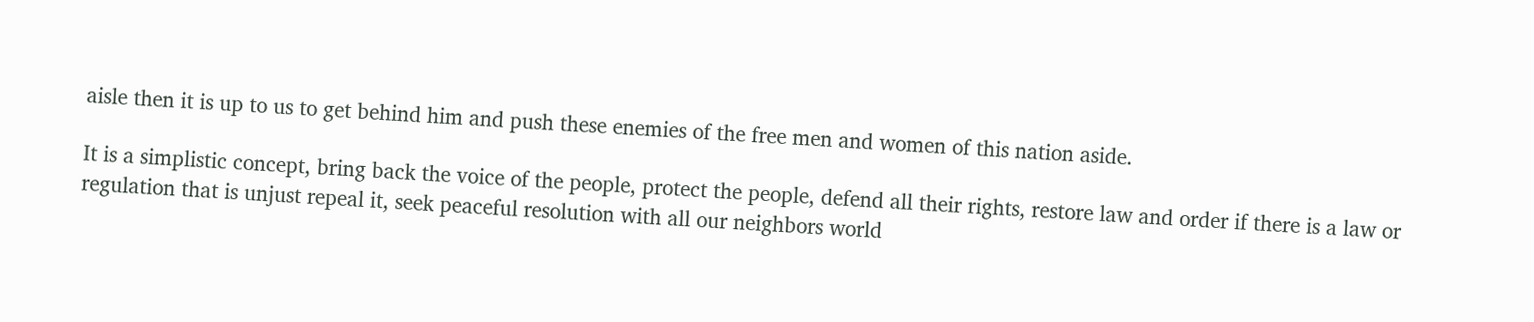aisle then it is up to us to get behind him and push these enemies of the free men and women of this nation aside.

It is a simplistic concept, bring back the voice of the people, protect the people, defend all their rights, restore law and order if there is a law or regulation that is unjust repeal it, seek peaceful resolution with all our neighbors world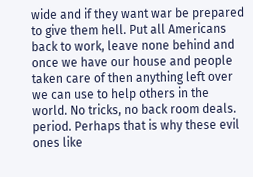wide and if they want war be prepared to give them hell. Put all Americans back to work, leave none behind and once we have our house and people taken care of then anything left over we can use to help others in the world. No tricks, no back room deals. period. Perhaps that is why these evil ones like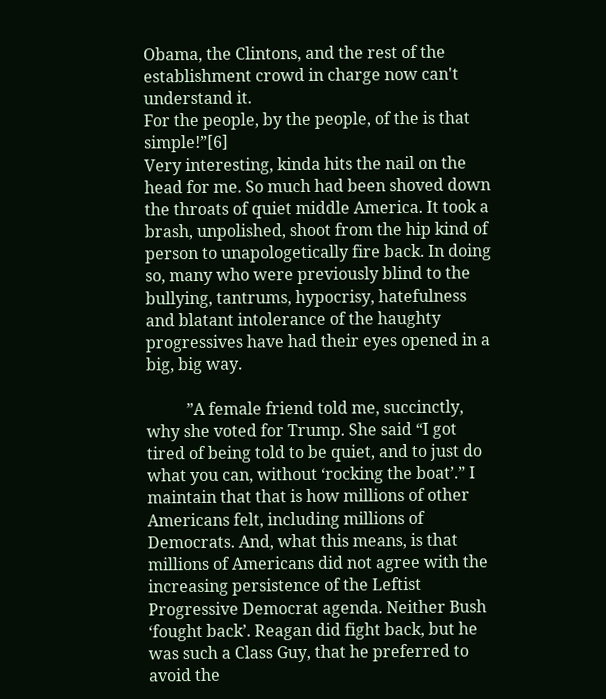Obama, the Clintons, and the rest of the establishment crowd in charge now can't understand it.
For the people, by the people, of the is that simple!”[6]
Very interesting, kinda hits the nail on the head for me. So much had been shoved down the throats of quiet middle America. It took a brash, unpolished, shoot from the hip kind of person to unapologetically fire back. In doing so, many who were previously blind to the bullying, tantrums, hypocrisy, hatefulness and blatant intolerance of the haughty progressives have had their eyes opened in a big, big way.

          ”A female friend told me, succinctly, why she voted for Trump. She said “I got tired of being told to be quiet, and to just do what you can, without ‘rocking the boat’.” I maintain that that is how millions of other Americans felt, including millions of Democrats. And, what this means, is that millions of Americans did not agree with the increasing persistence of the Leftist Progressive Democrat agenda. Neither Bush ‘fought back’. Reagan did fight back, but he was such a Class Guy, that he preferred to avoid the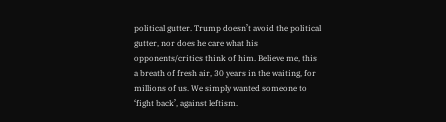political gutter. Trump doesn’t avoid the political gutter, nor does he care what his opponents/critics think of him. Believe me, this a breath of fresh air, 30 years in the waiting, for millions of us. We simply wanted someone to ‘fight back’, against leftism.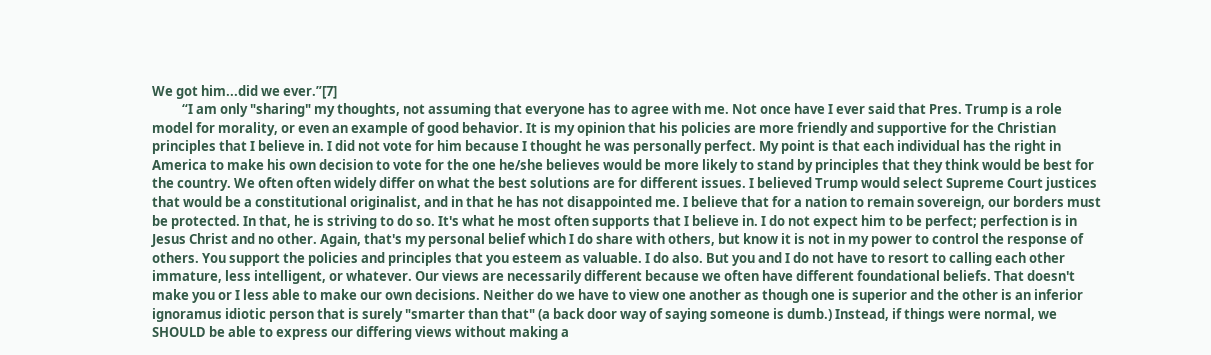We got him...did we ever.”[7]
          “I am only "sharing" my thoughts, not assuming that everyone has to agree with me. Not once have I ever said that Pres. Trump is a role model for morality, or even an example of good behavior. It is my opinion that his policies are more friendly and supportive for the Christian principles that I believe in. I did not vote for him because I thought he was personally perfect. My point is that each individual has the right in America to make his own decision to vote for the one he/she believes would be more likely to stand by principles that they think would be best for the country. We often often widely differ on what the best solutions are for different issues. I believed Trump would select Supreme Court justices that would be a constitutional originalist, and in that he has not disappointed me. I believe that for a nation to remain sovereign, our borders must be protected. In that, he is striving to do so. It's what he most often supports that I believe in. I do not expect him to be perfect; perfection is in Jesus Christ and no other. Again, that's my personal belief which I do share with others, but know it is not in my power to control the response of others. You support the policies and principles that you esteem as valuable. I do also. But you and I do not have to resort to calling each other immature, less intelligent, or whatever. Our views are necessarily different because we often have different foundational beliefs. That doesn't make you or I less able to make our own decisions. Neither do we have to view one another as though one is superior and the other is an inferior ignoramus idiotic person that is surely "smarter than that" (a back door way of saying someone is dumb.) Instead, if things were normal, we SHOULD be able to express our differing views without making a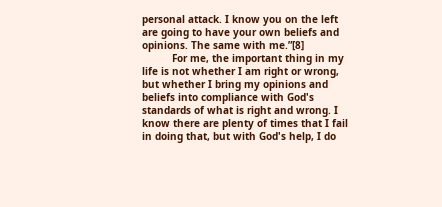personal attack. I know you on the left are going to have your own beliefs and opinions. The same with me.”[8]
          For me, the important thing in my life is not whether I am right or wrong, but whether I bring my opinions and beliefs into compliance with God's standards of what is right and wrong. I know there are plenty of times that I fail in doing that, but with God's help, I do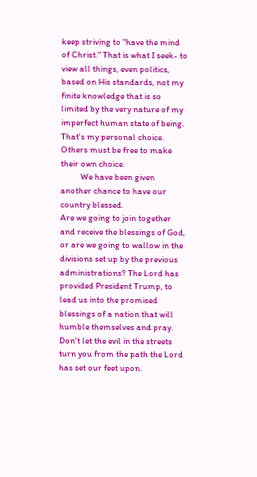keep striving to "have the mind of Christ." That is what I seek- to view all things, even politics, based on His standards, not my finite knowledge that is so limited by the very nature of my imperfect human state of being.
That's my personal choice. Others must be free to make their own choice.
          We have been given another chance to have our country blessed.
Are we going to join together and receive the blessings of God, or are we going to wallow in the divisions set up by the previous administrations? The Lord has provided President Trump, to lead us into the promised blessings of a nation that will humble themselves and pray. Don't let the evil in the streets turn you from the path the Lord has set our feet upon.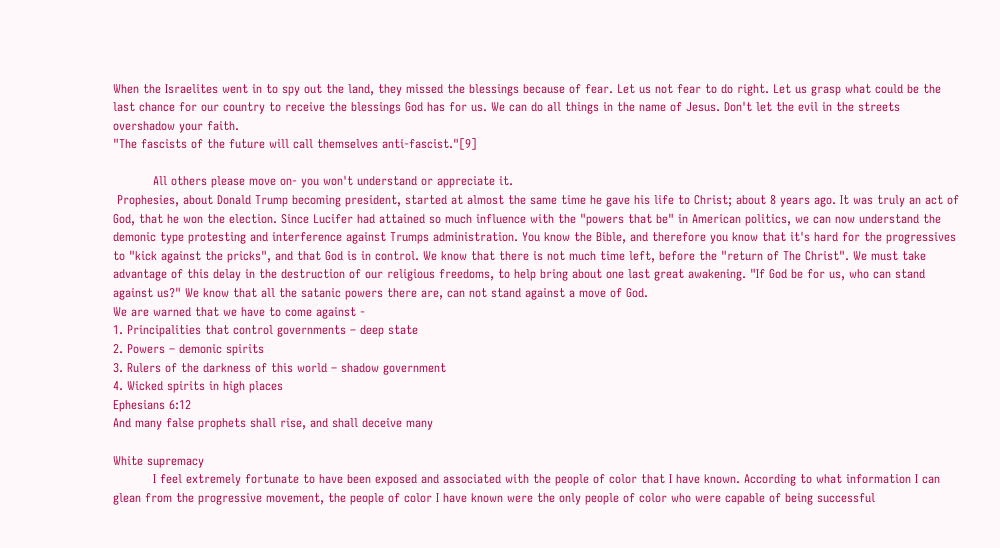When the Israelites went in to spy out the land, they missed the blessings because of fear. Let us not fear to do right. Let us grasp what could be the last chance for our country to receive the blessings God has for us. We can do all things in the name of Jesus. Don't let the evil in the streets overshadow your faith.
"The fascists of the future will call themselves anti-fascist."[9]

          All others please move on- you won't understand or appreciate it.
 Prophesies, about Donald Trump becoming president, started at almost the same time he gave his life to Christ; about 8 years ago. It was truly an act of God, that he won the election. Since Lucifer had attained so much influence with the "powers that be" in American politics, we can now understand the demonic type protesting and interference against Trumps administration. You know the Bible, and therefore you know that it's hard for the progressives to "kick against the pricks", and that God is in control. We know that there is not much time left, before the "return of The Christ". We must take advantage of this delay in the destruction of our religious freedoms, to help bring about one last great awakening. "If God be for us, who can stand against us?" We know that all the satanic powers there are, can not stand against a move of God.
We are warned that we have to come against -
1. Principalities that control governments – deep state
2. Powers – demonic spirits
3. Rulers of the darkness of this world – shadow government
4. Wicked spirits in high places
Ephesians 6:12
And many false prophets shall rise, and shall deceive many

White supremacy
          I feel extremely fortunate to have been exposed and associated with the people of color that I have known. According to what information I can glean from the progressive movement, the people of color I have known were the only people of color who were capable of being successful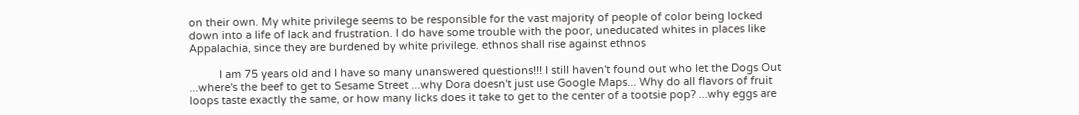on their own. My white privilege seems to be responsible for the vast majority of people of color being locked down into a life of lack and frustration. I do have some trouble with the poor, uneducated whites in places like Appalachia, since they are burdened by white privilege. ethnos shall rise against ethnos

          I am 75 years old and I have so many unanswered questions!!! I still haven't found out who let the Dogs Out ...where's the beef to get to Sesame Street ...why Dora doesn't just use Google Maps... Why do all flavors of fruit loops taste exactly the same, or how many licks does it take to get to the center of a tootsie pop? ...why eggs are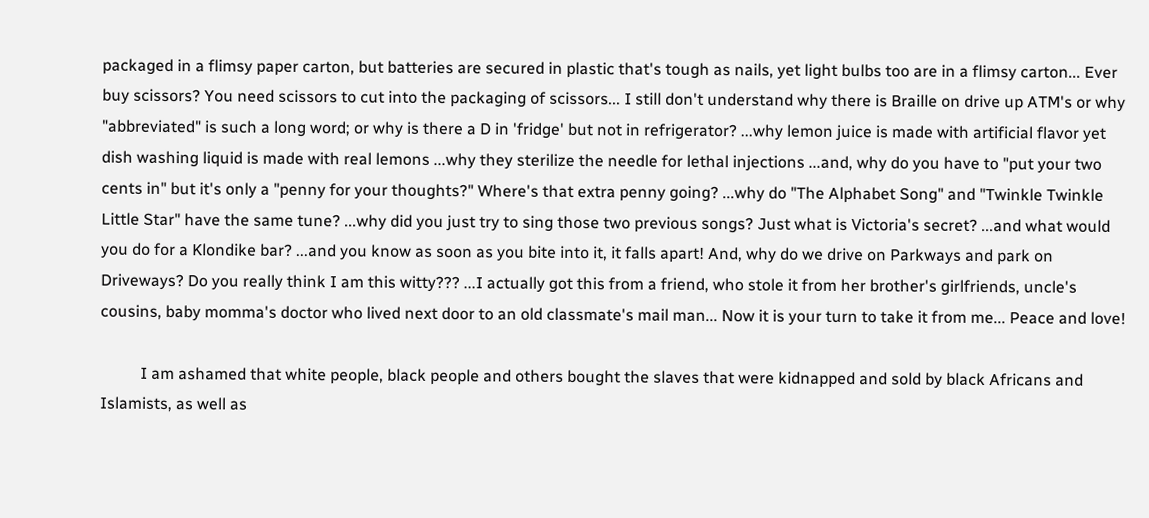packaged in a flimsy paper carton, but batteries are secured in plastic that's tough as nails, yet light bulbs too are in a flimsy carton... Ever buy scissors? You need scissors to cut into the packaging of scissors... I still don't understand why there is Braille on drive up ATM's or why "abbreviated" is such a long word; or why is there a D in 'fridge' but not in refrigerator? ...why lemon juice is made with artificial flavor yet dish washing liquid is made with real lemons ...why they sterilize the needle for lethal injections ...and, why do you have to "put your two cents in" but it's only a "penny for your thoughts?" Where's that extra penny going? ...why do "The Alphabet Song" and "Twinkle Twinkle Little Star" have the same tune? ...why did you just try to sing those two previous songs? Just what is Victoria's secret? ...and what would you do for a Klondike bar? ...and you know as soon as you bite into it, it falls apart! And, why do we drive on Parkways and park on Driveways? Do you really think I am this witty??? ...I actually got this from a friend, who stole it from her brother's girlfriends, uncle's cousins, baby momma's doctor who lived next door to an old classmate's mail man... Now it is your turn to take it from me... Peace and love!

          I am ashamed that white people, black people and others bought the slaves that were kidnapped and sold by black Africans and Islamists, as well as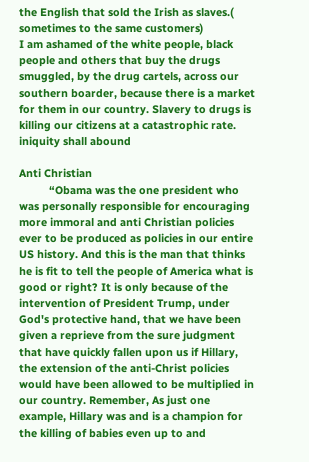the English that sold the Irish as slaves.( sometimes to the same customers)
I am ashamed of the white people, black people and others that buy the drugs smuggled, by the drug cartels, across our southern boarder, because there is a market for them in our country. Slavery to drugs is killing our citizens at a catastrophic rate. iniquity shall abound

Anti Christian
          “Obama was the one president who was personally responsible for encouraging more immoral and anti Christian policies ever to be produced as policies in our entire
US history. And this is the man that thinks he is fit to tell the people of America what is good or right? It is only because of the intervention of President Trump, under God's protective hand, that we have been given a reprieve from the sure judgment that have quickly fallen upon us if Hillary, the extension of the anti-Christ policies would have been allowed to be multiplied in our country. Remember, As just one example, Hillary was and is a champion for the killing of babies even up to and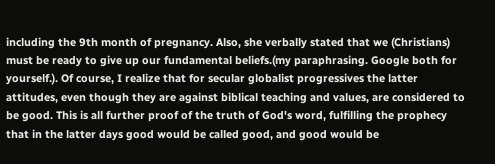including the 9th month of pregnancy. Also, she verbally stated that we (Christians) must be ready to give up our fundamental beliefs.(my paraphrasing. Google both for yourself.). Of course, I realize that for secular globalist progressives the latter attitudes, even though they are against biblical teaching and values, are considered to be good. This is all further proof of the truth of God's word, fulfilling the prophecy that in the latter days good would be called good, and good would be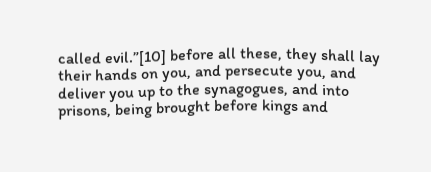called evil.”[10] before all these, they shall lay their hands on you, and persecute you, and deliver you up to the synagogues, and into prisons, being brought before kings and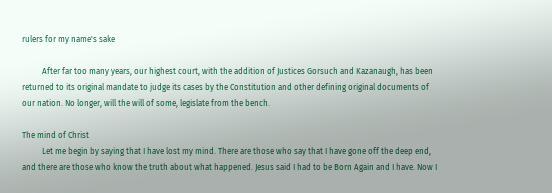rulers for my name's sake

          After far too many years, our highest court, with the addition of Justices Gorsuch and Kazanaugh, has been returned to its original mandate to judge its cases by the Constitution and other defining original documents of our nation. No longer, will the will of some, legislate from the bench.

The mind of Christ
          Let me begin by saying that I have lost my mind. There are those who say that I have gone off the deep end, and there are those who know the truth about what happened. Jesus said I had to be Born Again and I have. Now I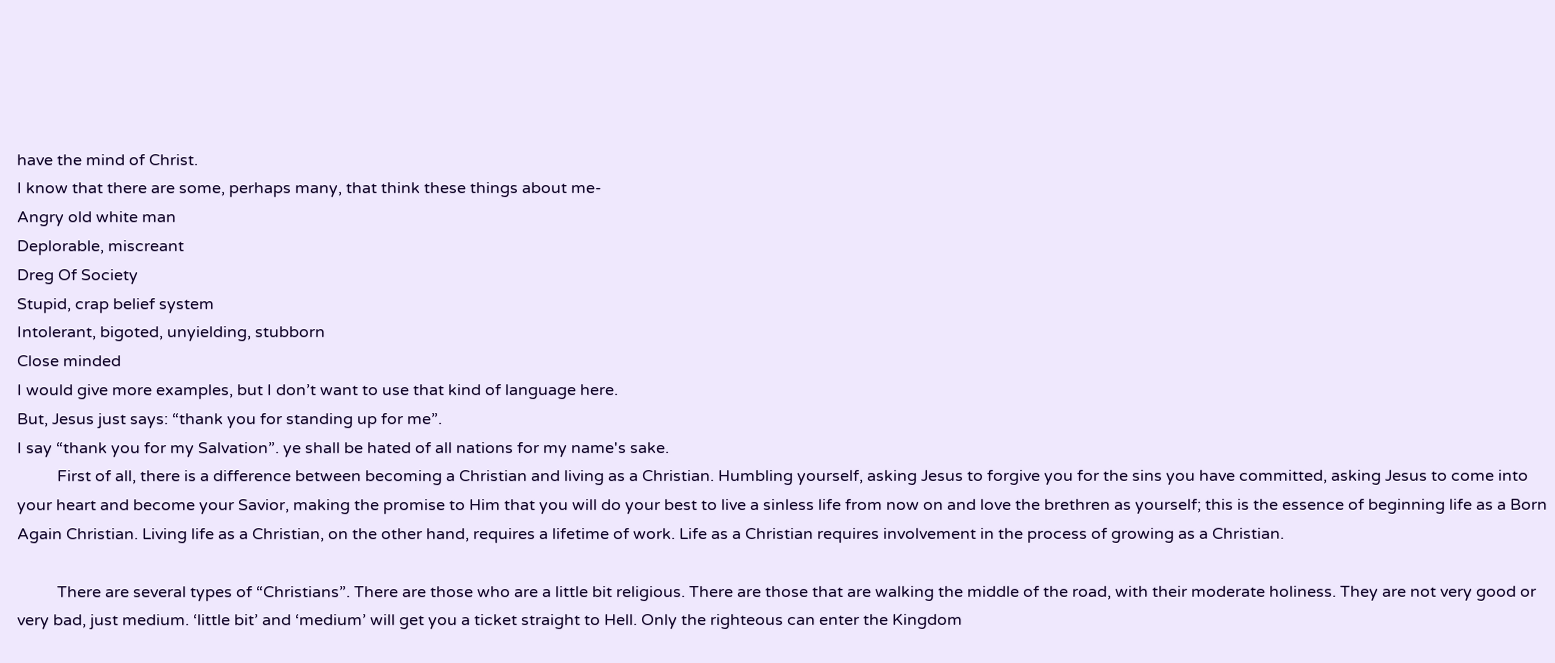have the mind of Christ.
I know that there are some, perhaps many, that think these things about me-
Angry old white man
Deplorable, miscreant
Dreg Of Society
Stupid, crap belief system
Intolerant, bigoted, unyielding, stubborn
Close minded
I would give more examples, but I don’t want to use that kind of language here.
But, Jesus just says: “thank you for standing up for me”.
I say “thank you for my Salvation”. ye shall be hated of all nations for my name's sake.
          First of all, there is a difference between becoming a Christian and living as a Christian. Humbling yourself, asking Jesus to forgive you for the sins you have committed, asking Jesus to come into your heart and become your Savior, making the promise to Him that you will do your best to live a sinless life from now on and love the brethren as yourself; this is the essence of beginning life as a Born Again Christian. Living life as a Christian, on the other hand, requires a lifetime of work. Life as a Christian requires involvement in the process of growing as a Christian.

          There are several types of “Christians”. There are those who are a little bit religious. There are those that are walking the middle of the road, with their moderate holiness. They are not very good or very bad, just medium. ‘little bit’ and ‘medium’ will get you a ticket straight to Hell. Only the righteous can enter the Kingdom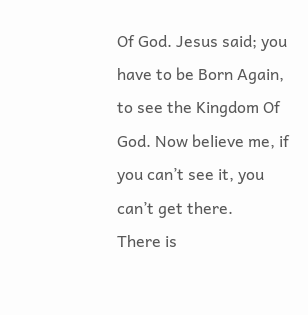Of God. Jesus said; you have to be Born Again, to see the Kingdom Of God. Now believe me, if you can’t see it, you can’t get there.
There is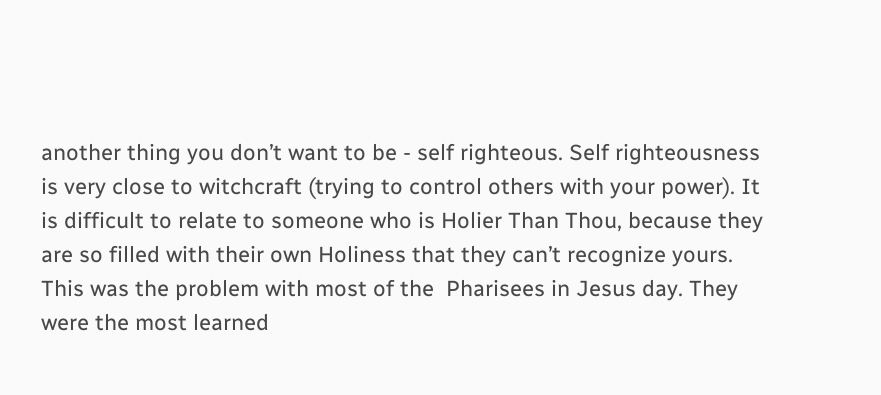another thing you don’t want to be - self righteous. Self righteousness is very close to witchcraft (trying to control others with your power). It is difficult to relate to someone who is Holier Than Thou, because they are so filled with their own Holiness that they can’t recognize yours. This was the problem with most of the  Pharisees in Jesus day. They were the most learned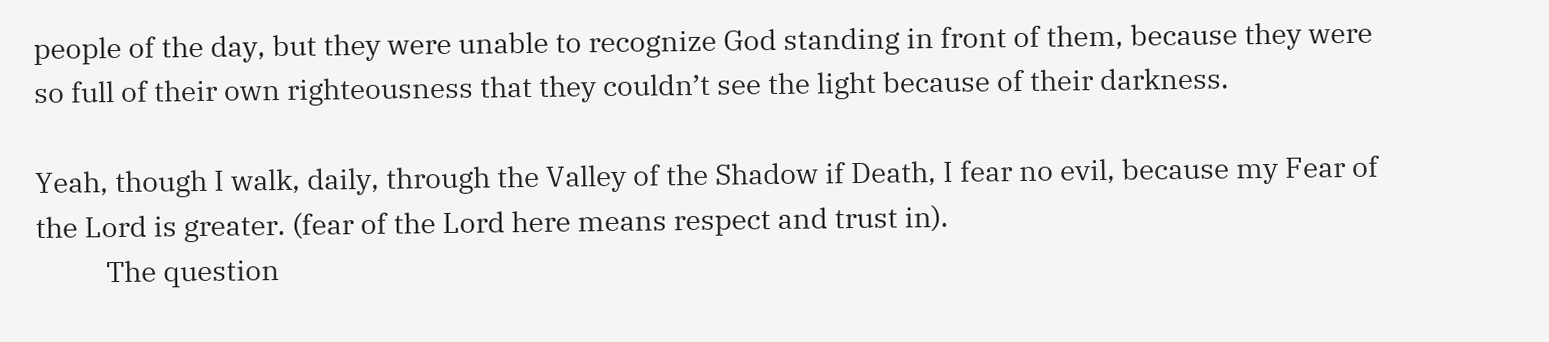people of the day, but they were unable to recognize God standing in front of them, because they were so full of their own righteousness that they couldn’t see the light because of their darkness.

Yeah, though I walk, daily, through the Valley of the Shadow if Death, I fear no evil, because my Fear of the Lord is greater. (fear of the Lord here means respect and trust in).
          The question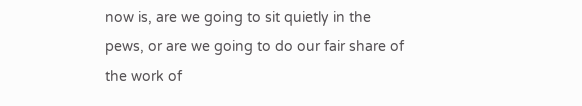now is, are we going to sit quietly in the pews, or are we going to do our fair share of the work of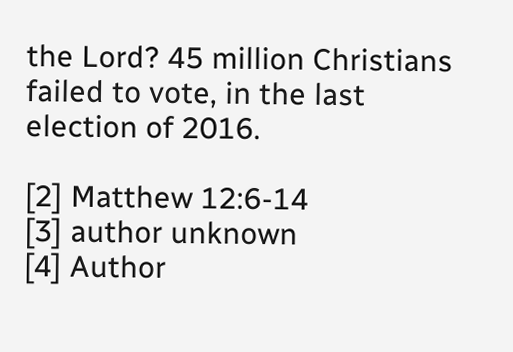the Lord? 45 million Christians failed to vote, in the last election of 2016.

[2] Matthew 12:6-14
[3] author unknown
[4] Author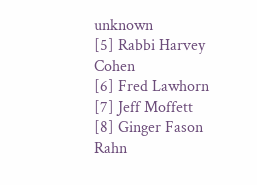unknown
[5] Rabbi Harvey Cohen
[6] Fred Lawhorn
[7] Jeff Moffett
[8] Ginger Fason Rahn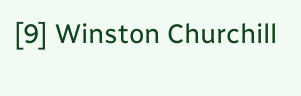[9] Winston Churchill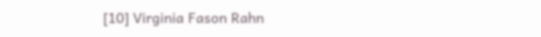[10] Virginia Fason Rahn